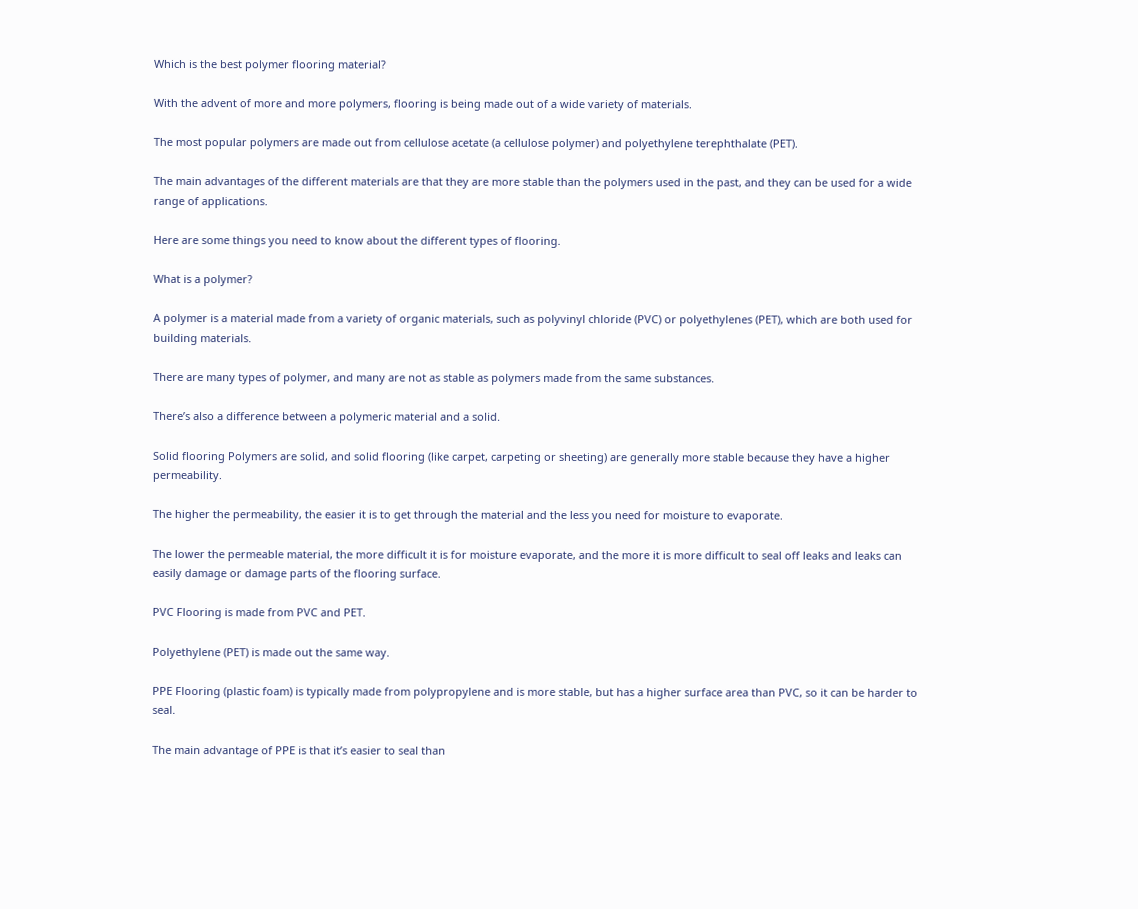Which is the best polymer flooring material?

With the advent of more and more polymers, flooring is being made out of a wide variety of materials.

The most popular polymers are made out from cellulose acetate (a cellulose polymer) and polyethylene terephthalate (PET).

The main advantages of the different materials are that they are more stable than the polymers used in the past, and they can be used for a wide range of applications.

Here are some things you need to know about the different types of flooring.

What is a polymer?

A polymer is a material made from a variety of organic materials, such as polyvinyl chloride (PVC) or polyethylenes (PET), which are both used for building materials.

There are many types of polymer, and many are not as stable as polymers made from the same substances.

There’s also a difference between a polymeric material and a solid.

Solid flooring Polymers are solid, and solid flooring (like carpet, carpeting or sheeting) are generally more stable because they have a higher permeability.

The higher the permeability, the easier it is to get through the material and the less you need for moisture to evaporate.

The lower the permeable material, the more difficult it is for moisture evaporate, and the more it is more difficult to seal off leaks and leaks can easily damage or damage parts of the flooring surface.

PVC Flooring is made from PVC and PET.

Polyethylene (PET) is made out the same way.

PPE Flooring (plastic foam) is typically made from polypropylene and is more stable, but has a higher surface area than PVC, so it can be harder to seal.

The main advantage of PPE is that it’s easier to seal than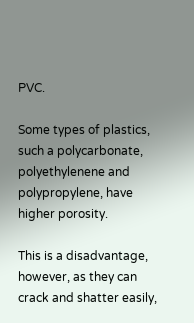PVC.

Some types of plastics, such a polycarbonate, polyethylenene and polypropylene, have higher porosity.

This is a disadvantage, however, as they can crack and shatter easily,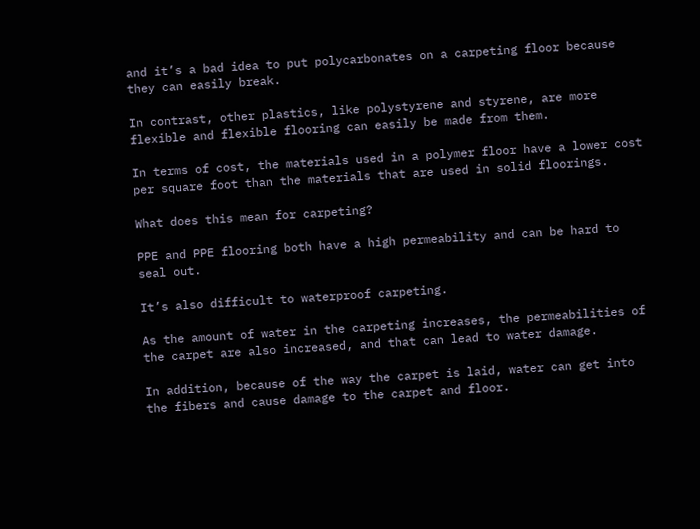and it’s a bad idea to put polycarbonates on a carpeting floor because they can easily break.

In contrast, other plastics, like polystyrene and styrene, are more flexible and flexible flooring can easily be made from them.

In terms of cost, the materials used in a polymer floor have a lower cost per square foot than the materials that are used in solid floorings.

What does this mean for carpeting?

PPE and PPE flooring both have a high permeability and can be hard to seal out.

It’s also difficult to waterproof carpeting.

As the amount of water in the carpeting increases, the permeabilities of the carpet are also increased, and that can lead to water damage.

In addition, because of the way the carpet is laid, water can get into the fibers and cause damage to the carpet and floor.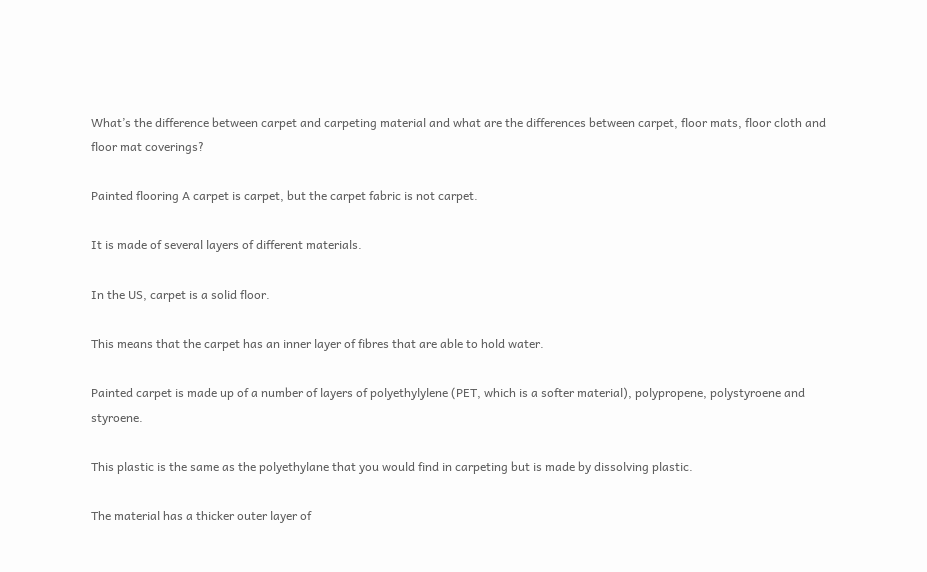What’s the difference between carpet and carpeting material and what are the differences between carpet, floor mats, floor cloth and floor mat coverings?

Painted flooring A carpet is carpet, but the carpet fabric is not carpet.

It is made of several layers of different materials.

In the US, carpet is a solid floor.

This means that the carpet has an inner layer of fibres that are able to hold water.

Painted carpet is made up of a number of layers of polyethylylene (PET, which is a softer material), polypropene, polystyroene and styroene.

This plastic is the same as the polyethylane that you would find in carpeting but is made by dissolving plastic.

The material has a thicker outer layer of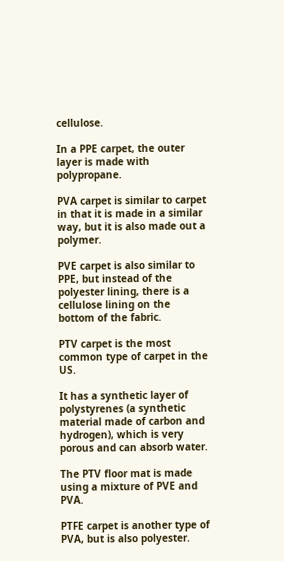cellulose.

In a PPE carpet, the outer layer is made with polypropane.

PVA carpet is similar to carpet in that it is made in a similar way, but it is also made out a polymer.

PVE carpet is also similar to PPE, but instead of the polyester lining, there is a cellulose lining on the bottom of the fabric.

PTV carpet is the most common type of carpet in the US.

It has a synthetic layer of polystyrenes (a synthetic material made of carbon and hydrogen), which is very porous and can absorb water.

The PTV floor mat is made using a mixture of PVE and PVA.

PTFE carpet is another type of PVA, but is also polyester.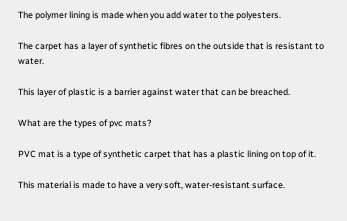The polymer lining is made when you add water to the polyesters.

The carpet has a layer of synthetic fibres on the outside that is resistant to water.

This layer of plastic is a barrier against water that can be breached.

What are the types of pvc mats?

PVC mat is a type of synthetic carpet that has a plastic lining on top of it.

This material is made to have a very soft, water-resistant surface.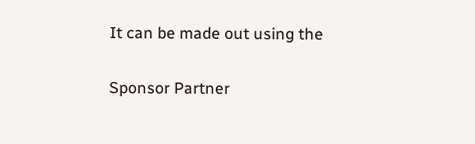It can be made out using the

Sponsor Partner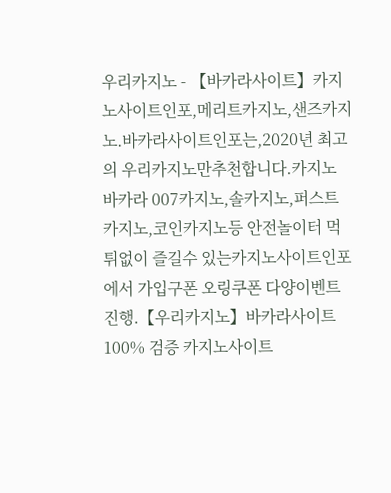우리카지노 - 【바카라사이트】카지노사이트인포,메리트카지노,샌즈카지노.바카라사이트인포는,2020년 최고의 우리카지노만추천합니다.카지노 바카라 007카지노,솔카지노,퍼스트카지노,코인카지노등 안전놀이터 먹튀없이 즐길수 있는카지노사이트인포에서 가입구폰 오링쿠폰 다양이벤트 진행.【우리카지노】바카라사이트 100% 검증 카지노사이트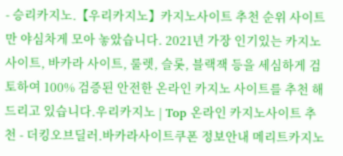- 승리카지노.【우리카지노】카지노사이트 추천 순위 사이트만 야심차게 모아 놓았습니다. 2021년 가장 인기있는 카지노사이트, 바카라 사이트, 룰렛, 슬롯, 블랙잭 등을 세심하게 검토하여 100% 검증된 안전한 온라인 카지노 사이트를 추천 해드리고 있습니다.우리카지노 | Top 온라인 카지노사이트 추천 - 더킹오브딜러.바카라사이트쿠폰 정보안내 메리트카지노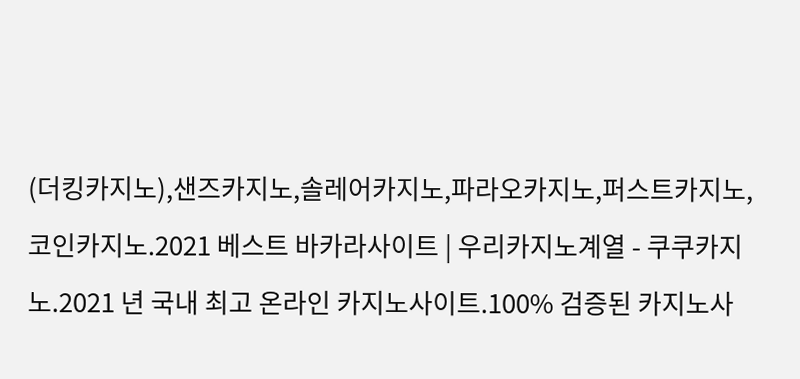(더킹카지노),샌즈카지노,솔레어카지노,파라오카지노,퍼스트카지노,코인카지노.2021 베스트 바카라사이트 | 우리카지노계열 - 쿠쿠카지노.2021 년 국내 최고 온라인 카지노사이트.100% 검증된 카지노사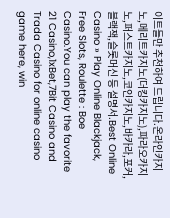이트들만 추천하여 드립니다.온라인카지노,메리트카지노(더킹카지노),파라오카지노,퍼스트카지노,코인카지노,바카라,포커,블랙잭,슬롯머신 등 설명서.Best Online Casino » Play Online Blackjack, Free Slots, Roulette : Boe Casino.You can play the favorite 21 Casino,1xBet,7Bit Casino and Trada Casino for online casino game here, win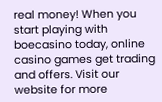real money! When you start playing with boecasino today, online casino games get trading and offers. Visit our website for more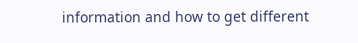information and how to get different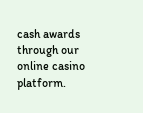cash awards through our online casino platform.